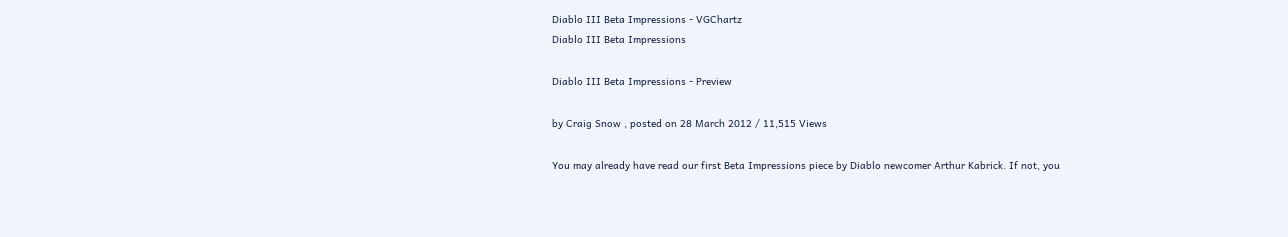Diablo III Beta Impressions - VGChartz
Diablo III Beta Impressions

Diablo III Beta Impressions - Preview

by Craig Snow , posted on 28 March 2012 / 11,515 Views

You may already have read our first Beta Impressions piece by Diablo newcomer Arthur Kabrick. If not, you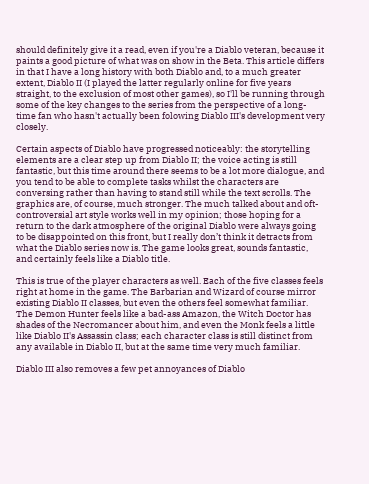should definitely give it a read, even if you're a Diablo veteran, because it paints a good picture of what was on show in the Beta. This article differs in that I have a long history with both Diablo and, to a much greater extent, Diablo II (I played the latter regularly online for five years straight, to the exclusion of most other games), so I'll be running through some of the key changes to the series from the perspective of a long-time fan who hasn't actually been folowing Diablo III's development very closely.

Certain aspects of Diablo have progressed noticeably: the storytelling elements are a clear step up from Diablo II; the voice acting is still fantastic, but this time around there seems to be a lot more dialogue, and you tend to be able to complete tasks whilst the characters are conversing rather than having to stand still while the text scrolls. The graphics are, of course, much stronger. The much talked about and oft-controversial art style works well in my opinion; those hoping for a return to the dark atmosphere of the original Diablo were always going to be disappointed on this front, but I really don’t think it detracts from what the Diablo series now is. The game looks great, sounds fantastic, and certainly feels like a Diablo title.

This is true of the player characters as well. Each of the five classes feels right at home in the game. The Barbarian and Wizard of course mirror existing Diablo II classes, but even the others feel somewhat familiar. The Demon Hunter feels like a bad-ass Amazon, the Witch Doctor has shades of the Necromancer about him, and even the Monk feels a little like Diablo II's Assassin class; each character class is still distinct from any available in Diablo II, but at the same time very much familiar.

Diablo III also removes a few pet annoyances of Diablo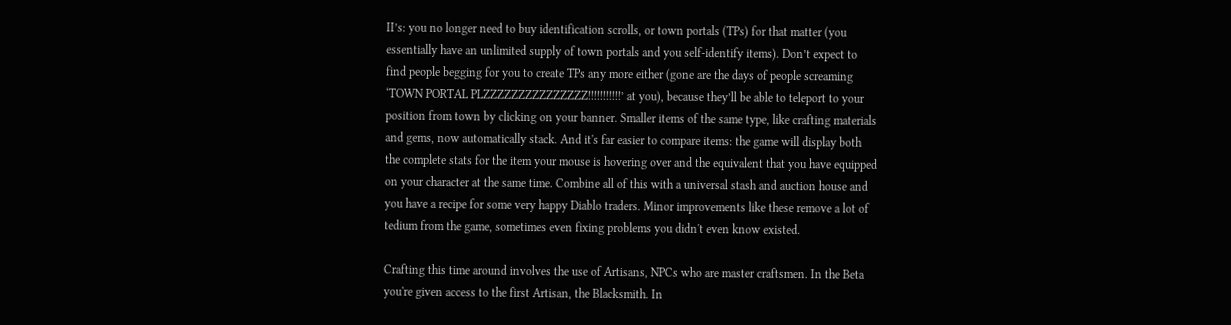II’s: you no longer need to buy identification scrolls, or town portals (TPs) for that matter (you essentially have an unlimited supply of town portals and you self-identify items). Don’t expect to find people begging for you to create TPs any more either (gone are the days of people screaming ‘TOWN PORTAL PLZZZZZZZZZZZZZZZ!!!!!!!!!!!’ at you), because they’ll be able to teleport to your position from town by clicking on your banner. Smaller items of the same type, like crafting materials and gems, now automatically stack. And it's far easier to compare items: the game will display both the complete stats for the item your mouse is hovering over and the equivalent that you have equipped on your character at the same time. Combine all of this with a universal stash and auction house and you have a recipe for some very happy Diablo traders. Minor improvements like these remove a lot of tedium from the game, sometimes even fixing problems you didn't even know existed.

Crafting this time around involves the use of Artisans, NPCs who are master craftsmen. In the Beta you're given access to the first Artisan, the Blacksmith. In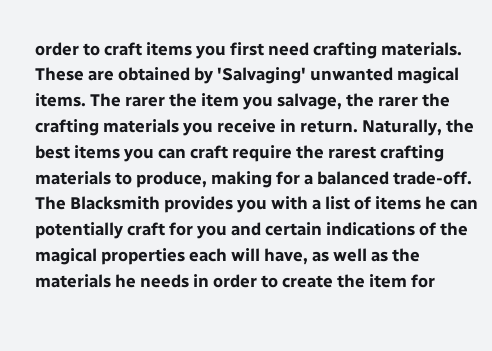order to craft items you first need crafting materials. These are obtained by 'Salvaging' unwanted magical items. The rarer the item you salvage, the rarer the crafting materials you receive in return. Naturally, the best items you can craft require the rarest crafting materials to produce, making for a balanced trade-off. The Blacksmith provides you with a list of items he can potentially craft for you and certain indications of the magical properties each will have, as well as the materials he needs in order to create the item for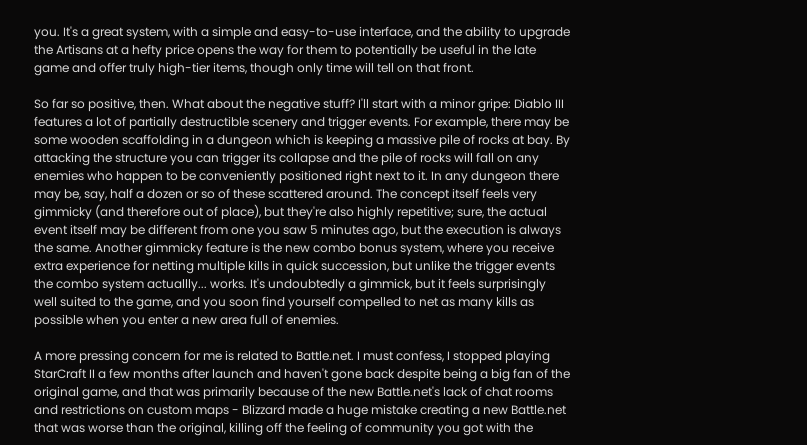you. It's a great system, with a simple and easy-to-use interface, and the ability to upgrade the Artisans at a hefty price opens the way for them to potentially be useful in the late game and offer truly high-tier items, though only time will tell on that front.

So far so positive, then. What about the negative stuff? I'll start with a minor gripe: Diablo III features a lot of partially destructible scenery and trigger events. For example, there may be some wooden scaffolding in a dungeon which is keeping a massive pile of rocks at bay. By attacking the structure you can trigger its collapse and the pile of rocks will fall on any enemies who happen to be conveniently positioned right next to it. In any dungeon there may be, say, half a dozen or so of these scattered around. The concept itself feels very gimmicky (and therefore out of place), but they're also highly repetitive; sure, the actual event itself may be different from one you saw 5 minutes ago, but the execution is always the same. Another gimmicky feature is the new combo bonus system, where you receive extra experience for netting multiple kills in quick succession, but unlike the trigger events the combo system actuallly... works. It's undoubtedly a gimmick, but it feels surprisingly well suited to the game, and you soon find yourself compelled to net as many kills as possible when you enter a new area full of enemies.

A more pressing concern for me is related to Battle.net. I must confess, I stopped playing StarCraft II a few months after launch and haven't gone back despite being a big fan of the original game, and that was primarily because of the new Battle.net's lack of chat rooms and restrictions on custom maps - Blizzard made a huge mistake creating a new Battle.net that was worse than the original, killing off the feeling of community you got with the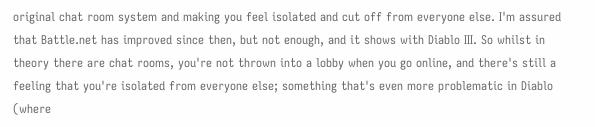original chat room system and making you feel isolated and cut off from everyone else. I'm assured that Battle.net has improved since then, but not enough, and it shows with Diablo III. So whilst in theory there are chat rooms, you're not thrown into a lobby when you go online, and there's still a feeling that you're isolated from everyone else; something that's even more problematic in Diablo (where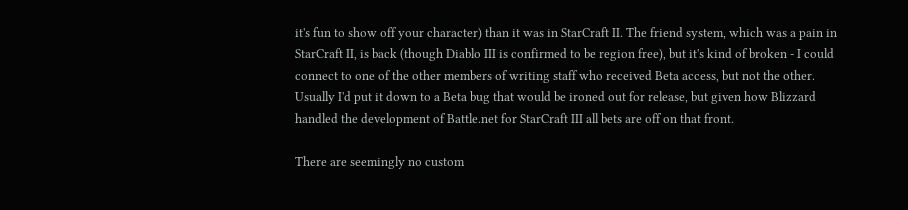it's fun to show off your character) than it was in StarCraft II. The friend system, which was a pain in StarCraft II, is back (though Diablo III is confirmed to be region free), but it's kind of broken - I could connect to one of the other members of writing staff who received Beta access, but not the other. Usually I'd put it down to a Beta bug that would be ironed out for release, but given how Blizzard handled the development of Battle.net for StarCraft III all bets are off on that front.

There are seemingly no custom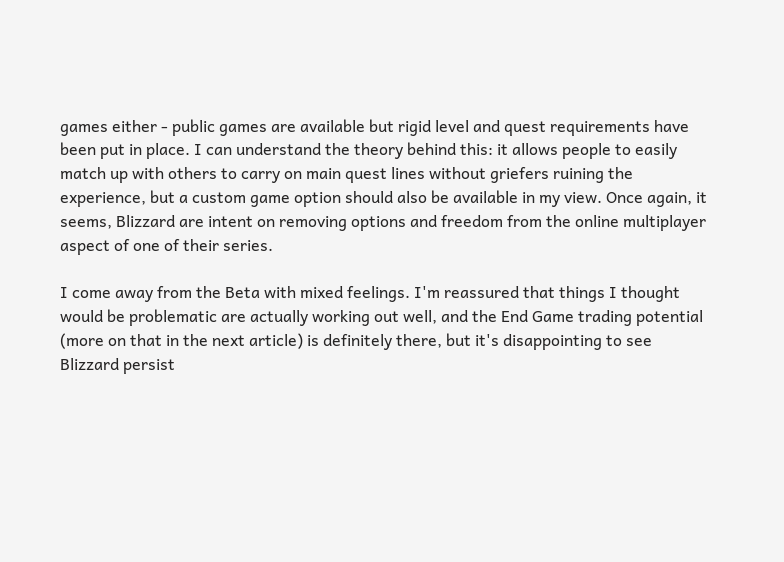games either - public games are available but rigid level and quest requirements have been put in place. I can understand the theory behind this: it allows people to easily match up with others to carry on main quest lines without griefers ruining the experience, but a custom game option should also be available in my view. Once again, it seems, Blizzard are intent on removing options and freedom from the online multiplayer aspect of one of their series.

I come away from the Beta with mixed feelings. I'm reassured that things I thought would be problematic are actually working out well, and the End Game trading potential (more on that in the next article) is definitely there, but it's disappointing to see Blizzard persist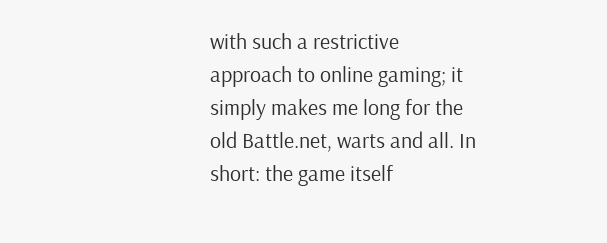with such a restrictive approach to online gaming; it simply makes me long for the old Battle.net, warts and all. In short: the game itself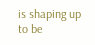is shaping up to be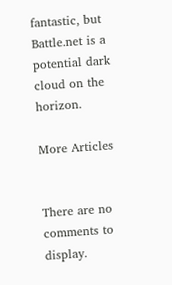fantastic, but Battle.net is a potential dark cloud on the horizon.

More Articles


There are no comments to display.